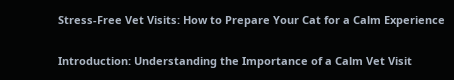Stress-Free Vet Visits: How to Prepare Your Cat for a Calm Experience

Introduction: Understanding the Importance of a Calm Vet Visit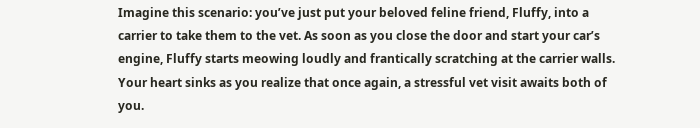Imagine this scenario: you’ve just put your beloved feline friend, Fluffy, into a carrier to take them to the vet. As soon as you close the door and start your car’s engine, Fluffy starts meowing loudly and frantically scratching at the carrier walls. Your heart sinks as you realize that once again, a stressful vet visit awaits both of you.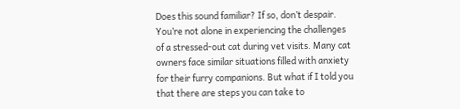Does this sound familiar? If so, don’t despair. You’re not alone in experiencing the challenges of a stressed-out cat during vet visits. Many cat owners face similar situations filled with anxiety for their furry companions. But what if I told you that there are steps you can take to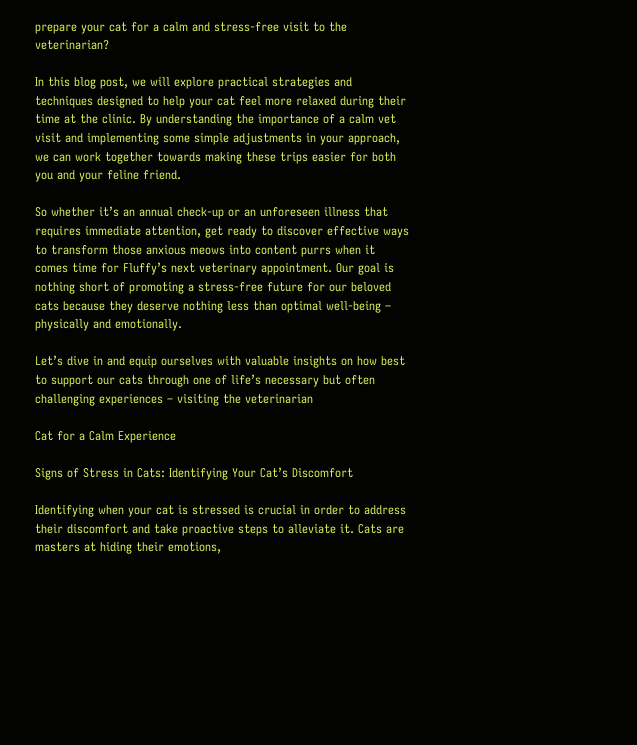prepare your cat for a calm and stress-free visit to the veterinarian?

In this blog post, we will explore practical strategies and techniques designed to help your cat feel more relaxed during their time at the clinic. By understanding the importance of a calm vet visit and implementing some simple adjustments in your approach, we can work together towards making these trips easier for both you and your feline friend.

So whether it’s an annual check-up or an unforeseen illness that requires immediate attention, get ready to discover effective ways to transform those anxious meows into content purrs when it comes time for Fluffy’s next veterinary appointment. Our goal is nothing short of promoting a stress-free future for our beloved cats because they deserve nothing less than optimal well-being – physically and emotionally.

Let’s dive in and equip ourselves with valuable insights on how best to support our cats through one of life’s necessary but often challenging experiences – visiting the veterinarian

Cat for a Calm Experience

Signs of Stress in Cats: Identifying Your Cat’s Discomfort

Identifying when your cat is stressed is crucial in order to address their discomfort and take proactive steps to alleviate it. Cats are masters at hiding their emotions,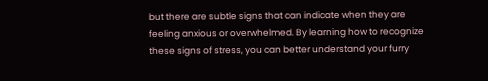but there are subtle signs that can indicate when they are feeling anxious or overwhelmed. By learning how to recognize these signs of stress, you can better understand your furry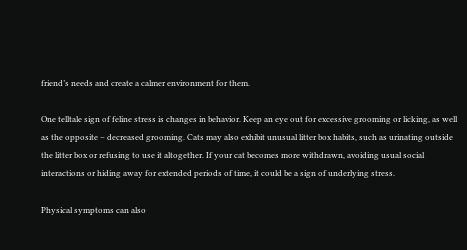friend’s needs and create a calmer environment for them.

One telltale sign of feline stress is changes in behavior. Keep an eye out for excessive grooming or licking, as well as the opposite – decreased grooming. Cats may also exhibit unusual litter box habits, such as urinating outside the litter box or refusing to use it altogether. If your cat becomes more withdrawn, avoiding usual social interactions or hiding away for extended periods of time, it could be a sign of underlying stress.

Physical symptoms can also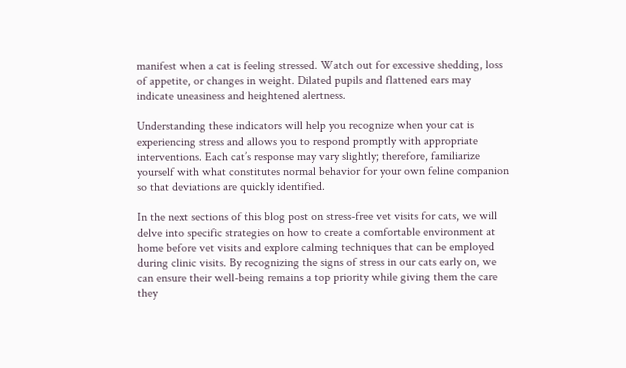manifest when a cat is feeling stressed. Watch out for excessive shedding, loss of appetite, or changes in weight. Dilated pupils and flattened ears may indicate uneasiness and heightened alertness.

Understanding these indicators will help you recognize when your cat is experiencing stress and allows you to respond promptly with appropriate interventions. Each cat’s response may vary slightly; therefore, familiarize yourself with what constitutes normal behavior for your own feline companion so that deviations are quickly identified.

In the next sections of this blog post on stress-free vet visits for cats, we will delve into specific strategies on how to create a comfortable environment at home before vet visits and explore calming techniques that can be employed during clinic visits. By recognizing the signs of stress in our cats early on, we can ensure their well-being remains a top priority while giving them the care they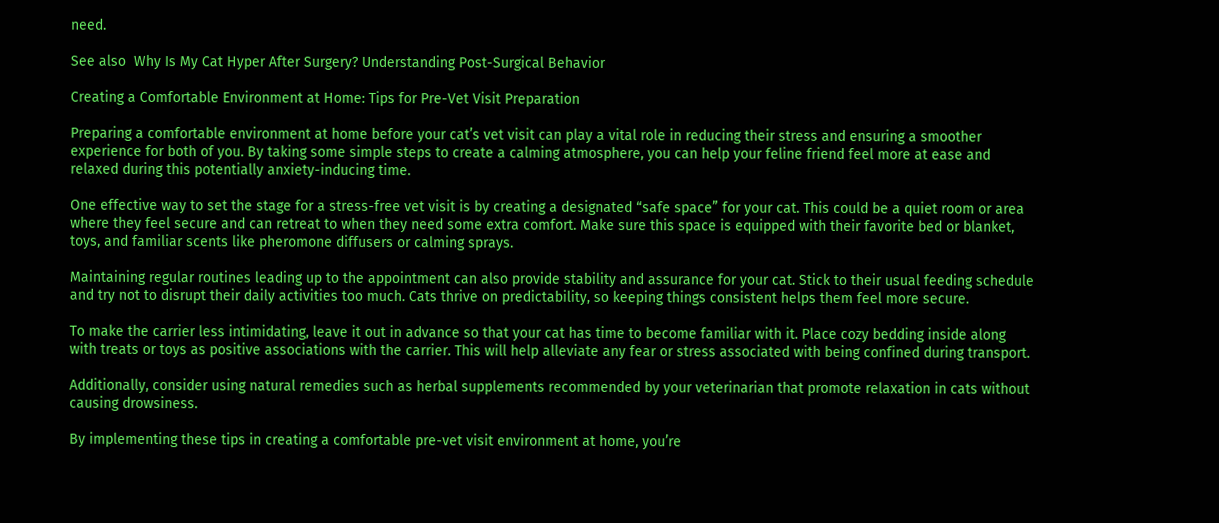need.

See also  Why Is My Cat Hyper After Surgery? Understanding Post-Surgical Behavior

Creating a Comfortable Environment at Home: Tips for Pre-Vet Visit Preparation

Preparing a comfortable environment at home before your cat’s vet visit can play a vital role in reducing their stress and ensuring a smoother experience for both of you. By taking some simple steps to create a calming atmosphere, you can help your feline friend feel more at ease and relaxed during this potentially anxiety-inducing time.

One effective way to set the stage for a stress-free vet visit is by creating a designated “safe space” for your cat. This could be a quiet room or area where they feel secure and can retreat to when they need some extra comfort. Make sure this space is equipped with their favorite bed or blanket, toys, and familiar scents like pheromone diffusers or calming sprays.

Maintaining regular routines leading up to the appointment can also provide stability and assurance for your cat. Stick to their usual feeding schedule and try not to disrupt their daily activities too much. Cats thrive on predictability, so keeping things consistent helps them feel more secure.

To make the carrier less intimidating, leave it out in advance so that your cat has time to become familiar with it. Place cozy bedding inside along with treats or toys as positive associations with the carrier. This will help alleviate any fear or stress associated with being confined during transport.

Additionally, consider using natural remedies such as herbal supplements recommended by your veterinarian that promote relaxation in cats without causing drowsiness.

By implementing these tips in creating a comfortable pre-vet visit environment at home, you’re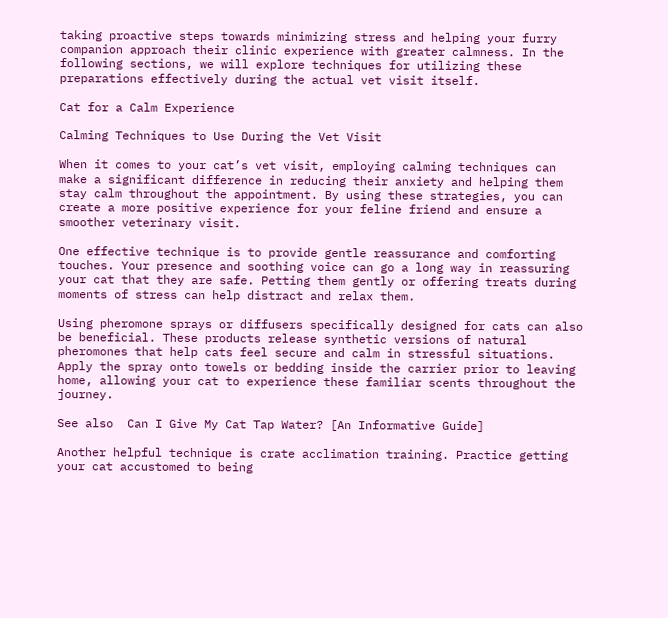taking proactive steps towards minimizing stress and helping your furry companion approach their clinic experience with greater calmness. In the following sections, we will explore techniques for utilizing these preparations effectively during the actual vet visit itself.

Cat for a Calm Experience

Calming Techniques to Use During the Vet Visit

When it comes to your cat’s vet visit, employing calming techniques can make a significant difference in reducing their anxiety and helping them stay calm throughout the appointment. By using these strategies, you can create a more positive experience for your feline friend and ensure a smoother veterinary visit.

One effective technique is to provide gentle reassurance and comforting touches. Your presence and soothing voice can go a long way in reassuring your cat that they are safe. Petting them gently or offering treats during moments of stress can help distract and relax them.

Using pheromone sprays or diffusers specifically designed for cats can also be beneficial. These products release synthetic versions of natural pheromones that help cats feel secure and calm in stressful situations. Apply the spray onto towels or bedding inside the carrier prior to leaving home, allowing your cat to experience these familiar scents throughout the journey.

See also  Can I Give My Cat Tap Water? [An Informative Guide]

Another helpful technique is crate acclimation training. Practice getting your cat accustomed to being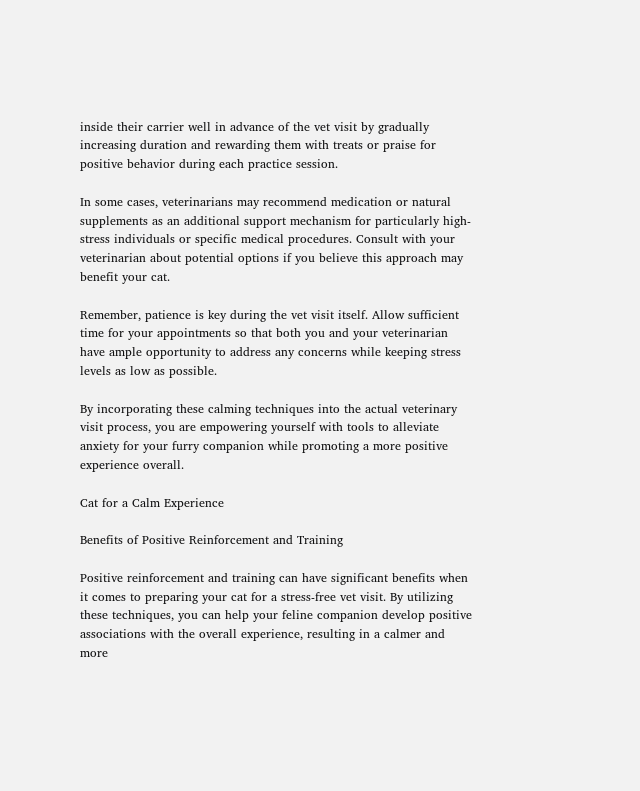inside their carrier well in advance of the vet visit by gradually increasing duration and rewarding them with treats or praise for positive behavior during each practice session.

In some cases, veterinarians may recommend medication or natural supplements as an additional support mechanism for particularly high-stress individuals or specific medical procedures. Consult with your veterinarian about potential options if you believe this approach may benefit your cat.

Remember, patience is key during the vet visit itself. Allow sufficient time for your appointments so that both you and your veterinarian have ample opportunity to address any concerns while keeping stress levels as low as possible.

By incorporating these calming techniques into the actual veterinary visit process, you are empowering yourself with tools to alleviate anxiety for your furry companion while promoting a more positive experience overall.

Cat for a Calm Experience

Benefits of Positive Reinforcement and Training

Positive reinforcement and training can have significant benefits when it comes to preparing your cat for a stress-free vet visit. By utilizing these techniques, you can help your feline companion develop positive associations with the overall experience, resulting in a calmer and more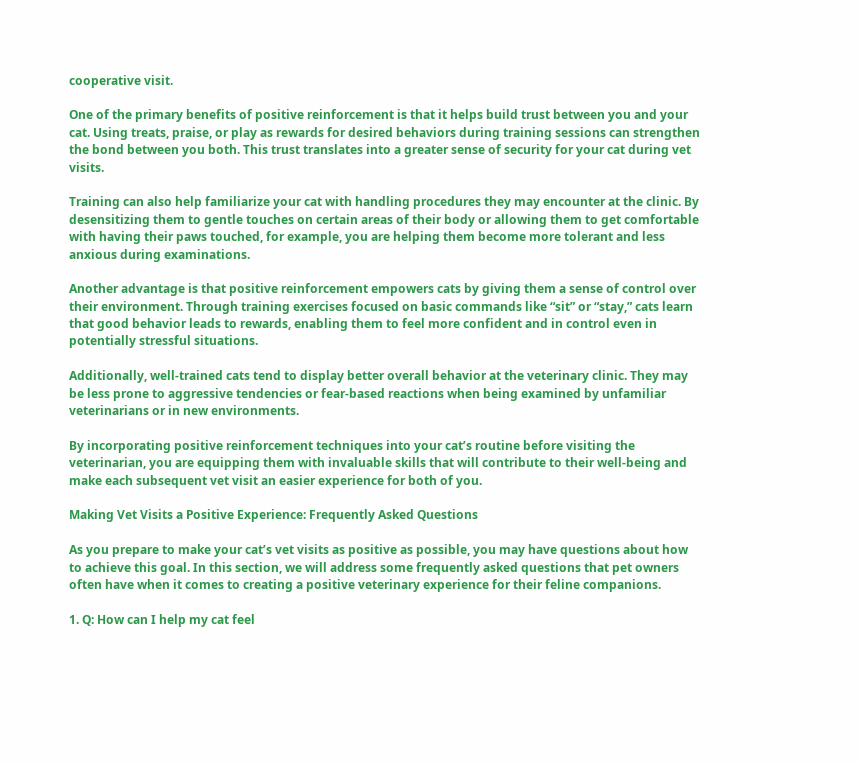cooperative visit.

One of the primary benefits of positive reinforcement is that it helps build trust between you and your cat. Using treats, praise, or play as rewards for desired behaviors during training sessions can strengthen the bond between you both. This trust translates into a greater sense of security for your cat during vet visits.

Training can also help familiarize your cat with handling procedures they may encounter at the clinic. By desensitizing them to gentle touches on certain areas of their body or allowing them to get comfortable with having their paws touched, for example, you are helping them become more tolerant and less anxious during examinations.

Another advantage is that positive reinforcement empowers cats by giving them a sense of control over their environment. Through training exercises focused on basic commands like “sit” or “stay,” cats learn that good behavior leads to rewards, enabling them to feel more confident and in control even in potentially stressful situations.

Additionally, well-trained cats tend to display better overall behavior at the veterinary clinic. They may be less prone to aggressive tendencies or fear-based reactions when being examined by unfamiliar veterinarians or in new environments.

By incorporating positive reinforcement techniques into your cat’s routine before visiting the veterinarian, you are equipping them with invaluable skills that will contribute to their well-being and make each subsequent vet visit an easier experience for both of you.

Making Vet Visits a Positive Experience: Frequently Asked Questions

As you prepare to make your cat’s vet visits as positive as possible, you may have questions about how to achieve this goal. In this section, we will address some frequently asked questions that pet owners often have when it comes to creating a positive veterinary experience for their feline companions.

1. Q: How can I help my cat feel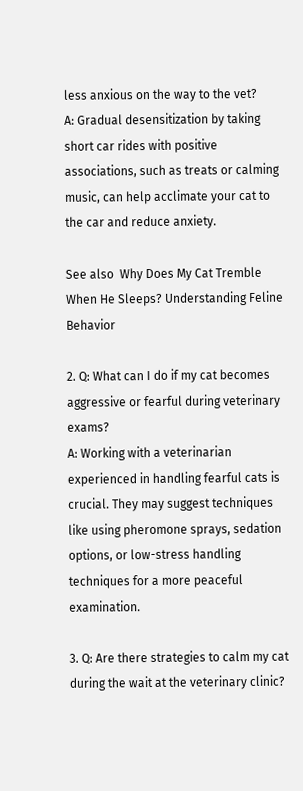less anxious on the way to the vet?
A: Gradual desensitization by taking short car rides with positive associations, such as treats or calming music, can help acclimate your cat to the car and reduce anxiety.

See also  Why Does My Cat Tremble When He Sleeps? Understanding Feline Behavior

2. Q: What can I do if my cat becomes aggressive or fearful during veterinary exams?
A: Working with a veterinarian experienced in handling fearful cats is crucial. They may suggest techniques like using pheromone sprays, sedation options, or low-stress handling techniques for a more peaceful examination.

3. Q: Are there strategies to calm my cat during the wait at the veterinary clinic?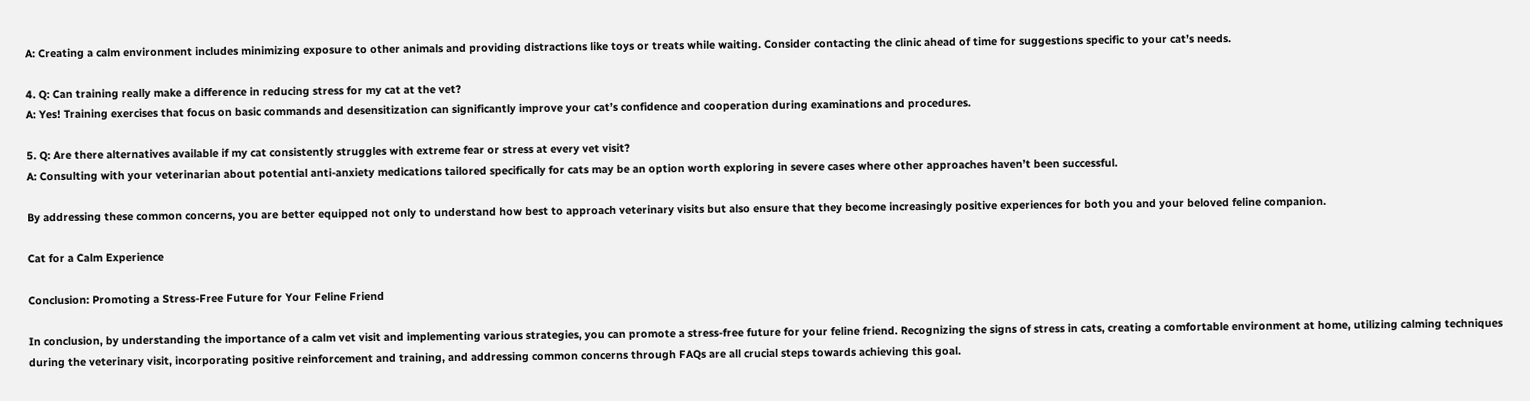A: Creating a calm environment includes minimizing exposure to other animals and providing distractions like toys or treats while waiting. Consider contacting the clinic ahead of time for suggestions specific to your cat’s needs.

4. Q: Can training really make a difference in reducing stress for my cat at the vet?
A: Yes! Training exercises that focus on basic commands and desensitization can significantly improve your cat’s confidence and cooperation during examinations and procedures.

5. Q: Are there alternatives available if my cat consistently struggles with extreme fear or stress at every vet visit?
A: Consulting with your veterinarian about potential anti-anxiety medications tailored specifically for cats may be an option worth exploring in severe cases where other approaches haven’t been successful.

By addressing these common concerns, you are better equipped not only to understand how best to approach veterinary visits but also ensure that they become increasingly positive experiences for both you and your beloved feline companion.

Cat for a Calm Experience

Conclusion: Promoting a Stress-Free Future for Your Feline Friend

In conclusion, by understanding the importance of a calm vet visit and implementing various strategies, you can promote a stress-free future for your feline friend. Recognizing the signs of stress in cats, creating a comfortable environment at home, utilizing calming techniques during the veterinary visit, incorporating positive reinforcement and training, and addressing common concerns through FAQs are all crucial steps towards achieving this goal.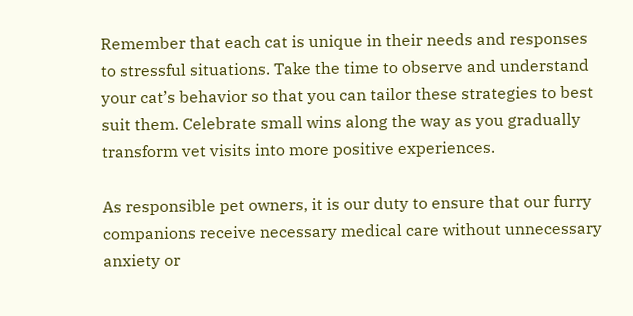Remember that each cat is unique in their needs and responses to stressful situations. Take the time to observe and understand your cat’s behavior so that you can tailor these strategies to best suit them. Celebrate small wins along the way as you gradually transform vet visits into more positive experiences.

As responsible pet owners, it is our duty to ensure that our furry companions receive necessary medical care without unnecessary anxiety or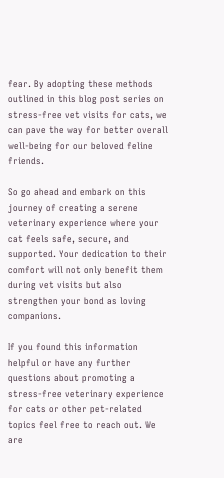fear. By adopting these methods outlined in this blog post series on stress-free vet visits for cats, we can pave the way for better overall well-being for our beloved feline friends.

So go ahead and embark on this journey of creating a serene veterinary experience where your cat feels safe, secure, and supported. Your dedication to their comfort will not only benefit them during vet visits but also strengthen your bond as loving companions.

If you found this information helpful or have any further questions about promoting a stress-free veterinary experience for cats or other pet-related topics feel free to reach out. We are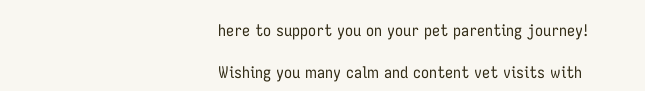here to support you on your pet parenting journey!

Wishing you many calm and content vet visits with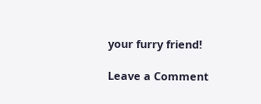your furry friend!

Leave a Comment